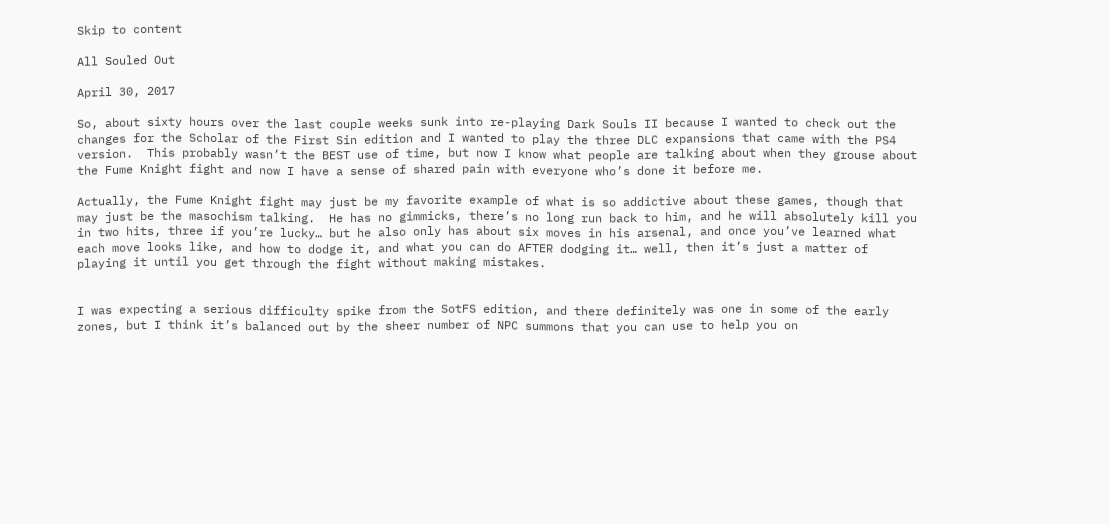Skip to content

All Souled Out

April 30, 2017

So, about sixty hours over the last couple weeks sunk into re-playing Dark Souls II because I wanted to check out the changes for the Scholar of the First Sin edition and I wanted to play the three DLC expansions that came with the PS4 version.  This probably wasn’t the BEST use of time, but now I know what people are talking about when they grouse about the Fume Knight fight and now I have a sense of shared pain with everyone who’s done it before me.

Actually, the Fume Knight fight may just be my favorite example of what is so addictive about these games, though that may just be the masochism talking.  He has no gimmicks, there’s no long run back to him, and he will absolutely kill you in two hits, three if you’re lucky… but he also only has about six moves in his arsenal, and once you’ve learned what each move looks like, and how to dodge it, and what you can do AFTER dodging it… well, then it’s just a matter of playing it until you get through the fight without making mistakes.


I was expecting a serious difficulty spike from the SotFS edition, and there definitely was one in some of the early zones, but I think it’s balanced out by the sheer number of NPC summons that you can use to help you on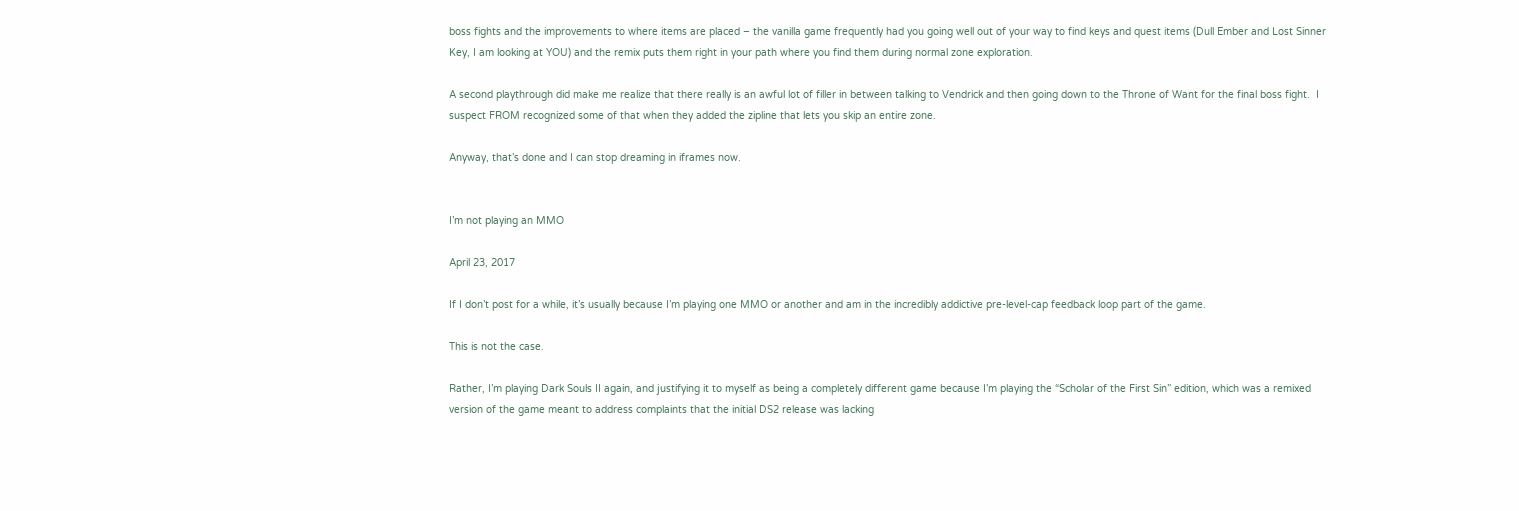boss fights and the improvements to where items are placed – the vanilla game frequently had you going well out of your way to find keys and quest items (Dull Ember and Lost Sinner Key, I am looking at YOU) and the remix puts them right in your path where you find them during normal zone exploration.

A second playthrough did make me realize that there really is an awful lot of filler in between talking to Vendrick and then going down to the Throne of Want for the final boss fight.  I suspect FROM recognized some of that when they added the zipline that lets you skip an entire zone.

Anyway, that’s done and I can stop dreaming in iframes now.


I’m not playing an MMO

April 23, 2017

If I don’t post for a while, it’s usually because I’m playing one MMO or another and am in the incredibly addictive pre-level-cap feedback loop part of the game.

This is not the case.

Rather, I’m playing Dark Souls II again, and justifying it to myself as being a completely different game because I’m playing the “Scholar of the First Sin” edition, which was a remixed version of the game meant to address complaints that the initial DS2 release was lacking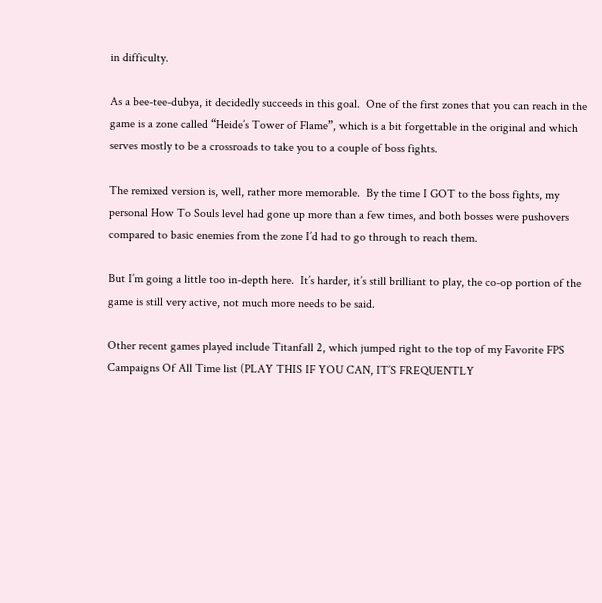in difficulty.

As a bee-tee-dubya, it decidedly succeeds in this goal.  One of the first zones that you can reach in the game is a zone called “Heide’s Tower of Flame”, which is a bit forgettable in the original and which serves mostly to be a crossroads to take you to a couple of boss fights.

The remixed version is, well, rather more memorable.  By the time I GOT to the boss fights, my personal How To Souls level had gone up more than a few times, and both bosses were pushovers compared to basic enemies from the zone I’d had to go through to reach them.

But I’m going a little too in-depth here.  It’s harder, it’s still brilliant to play, the co-op portion of the game is still very active, not much more needs to be said.

Other recent games played include Titanfall 2, which jumped right to the top of my Favorite FPS Campaigns Of All Time list (PLAY THIS IF YOU CAN, IT’S FREQUENTLY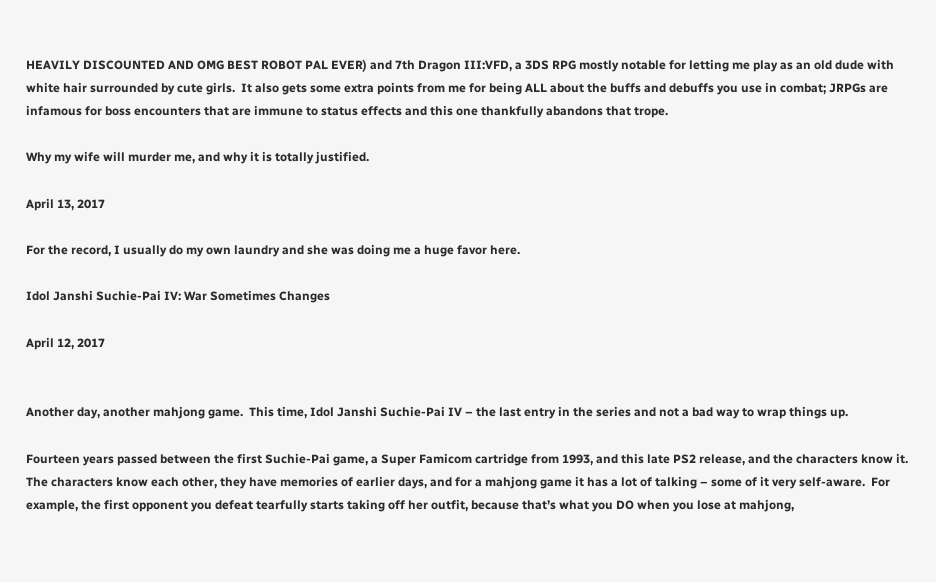HEAVILY DISCOUNTED AND OMG BEST ROBOT PAL EVER) and 7th Dragon III:VFD, a 3DS RPG mostly notable for letting me play as an old dude with white hair surrounded by cute girls.  It also gets some extra points from me for being ALL about the buffs and debuffs you use in combat; JRPGs are infamous for boss encounters that are immune to status effects and this one thankfully abandons that trope.

Why my wife will murder me, and why it is totally justified.

April 13, 2017

For the record, I usually do my own laundry and she was doing me a huge favor here.

Idol Janshi Suchie-Pai IV: War Sometimes Changes

April 12, 2017


Another day, another mahjong game.  This time, Idol Janshi Suchie-Pai IV – the last entry in the series and not a bad way to wrap things up.

Fourteen years passed between the first Suchie-Pai game, a Super Famicom cartridge from 1993, and this late PS2 release, and the characters know it.  The characters know each other, they have memories of earlier days, and for a mahjong game it has a lot of talking – some of it very self-aware.  For example, the first opponent you defeat tearfully starts taking off her outfit, because that’s what you DO when you lose at mahjong,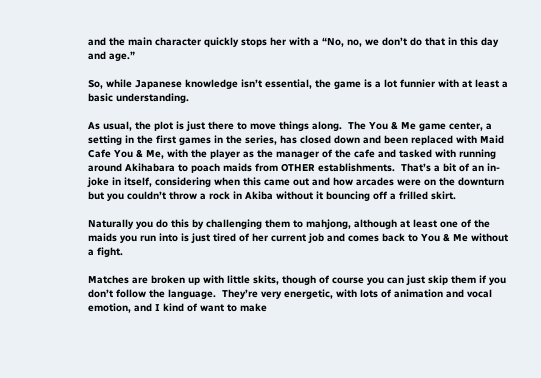and the main character quickly stops her with a “No, no, we don’t do that in this day and age.”

So, while Japanese knowledge isn’t essential, the game is a lot funnier with at least a basic understanding.

As usual, the plot is just there to move things along.  The You & Me game center, a setting in the first games in the series, has closed down and been replaced with Maid Cafe You & Me, with the player as the manager of the cafe and tasked with running around Akihabara to poach maids from OTHER establishments.  That’s a bit of an in-joke in itself, considering when this came out and how arcades were on the downturn but you couldn’t throw a rock in Akiba without it bouncing off a frilled skirt.

Naturally you do this by challenging them to mahjong, although at least one of the maids you run into is just tired of her current job and comes back to You & Me without a fight.

Matches are broken up with little skits, though of course you can just skip them if you don’t follow the language.  They’re very energetic, with lots of animation and vocal emotion, and I kind of want to make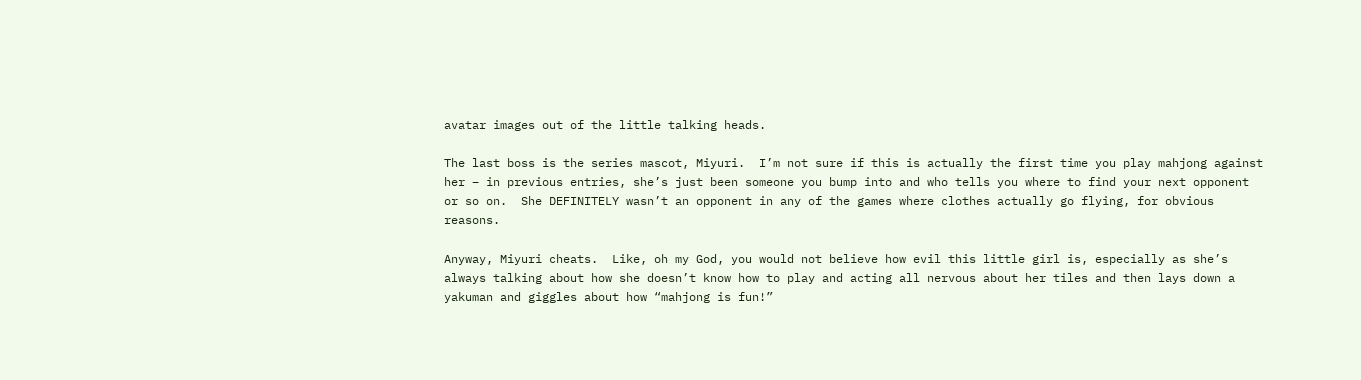avatar images out of the little talking heads.

The last boss is the series mascot, Miyuri.  I’m not sure if this is actually the first time you play mahjong against her – in previous entries, she’s just been someone you bump into and who tells you where to find your next opponent or so on.  She DEFINITELY wasn’t an opponent in any of the games where clothes actually go flying, for obvious reasons.

Anyway, Miyuri cheats.  Like, oh my God, you would not believe how evil this little girl is, especially as she’s always talking about how she doesn’t know how to play and acting all nervous about her tiles and then lays down a yakuman and giggles about how “mahjong is fun!”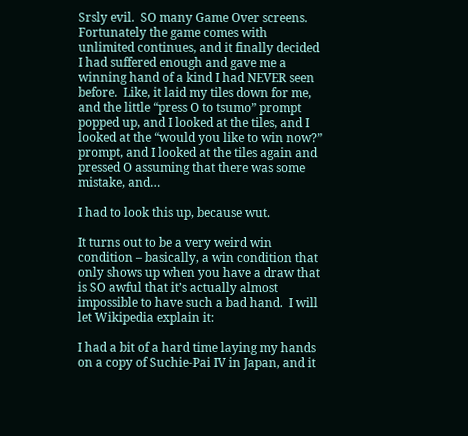Srsly evil.  SO many Game Over screens.  Fortunately the game comes with unlimited continues, and it finally decided I had suffered enough and gave me a winning hand of a kind I had NEVER seen before.  Like, it laid my tiles down for me, and the little “press O to tsumo” prompt popped up, and I looked at the tiles, and I looked at the “would you like to win now?” prompt, and I looked at the tiles again and pressed O assuming that there was some mistake, and…

I had to look this up, because wut.

It turns out to be a very weird win condition – basically, a win condition that only shows up when you have a draw that is SO awful that it’s actually almost impossible to have such a bad hand.  I will let Wikipedia explain it:

I had a bit of a hard time laying my hands on a copy of Suchie-Pai IV in Japan, and it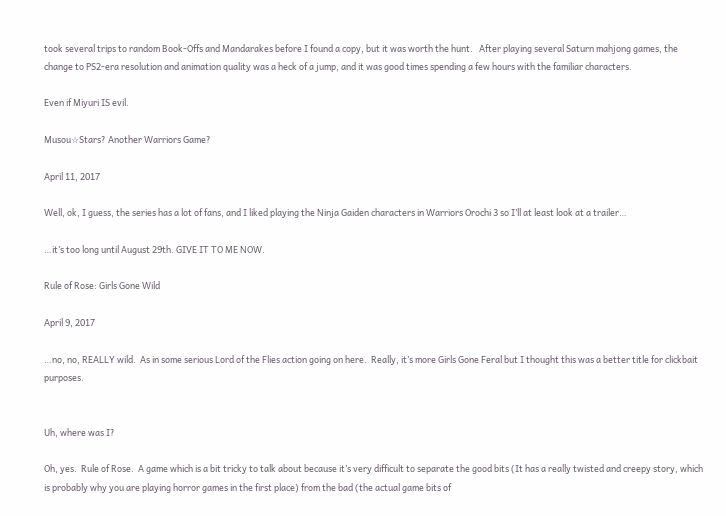took several trips to random Book-Offs and Mandarakes before I found a copy, but it was worth the hunt.   After playing several Saturn mahjong games, the change to PS2-era resolution and animation quality was a heck of a jump, and it was good times spending a few hours with the familiar characters.

Even if Miyuri IS evil.

Musou☆Stars? Another Warriors Game?

April 11, 2017

Well, ok, I guess, the series has a lot of fans, and I liked playing the Ninja Gaiden characters in Warriors Orochi 3 so I’ll at least look at a trailer…

…it’s too long until August 29th. GIVE IT TO ME NOW.

Rule of Rose: Girls Gone Wild

April 9, 2017

…no, no, REALLY wild.  As in some serious Lord of the Flies action going on here.  Really, it’s more Girls Gone Feral but I thought this was a better title for clickbait purposes.


Uh, where was I?

Oh, yes.  Rule of Rose.  A game which is a bit tricky to talk about because it’s very difficult to separate the good bits (It has a really twisted and creepy story, which is probably why you are playing horror games in the first place) from the bad (the actual game bits of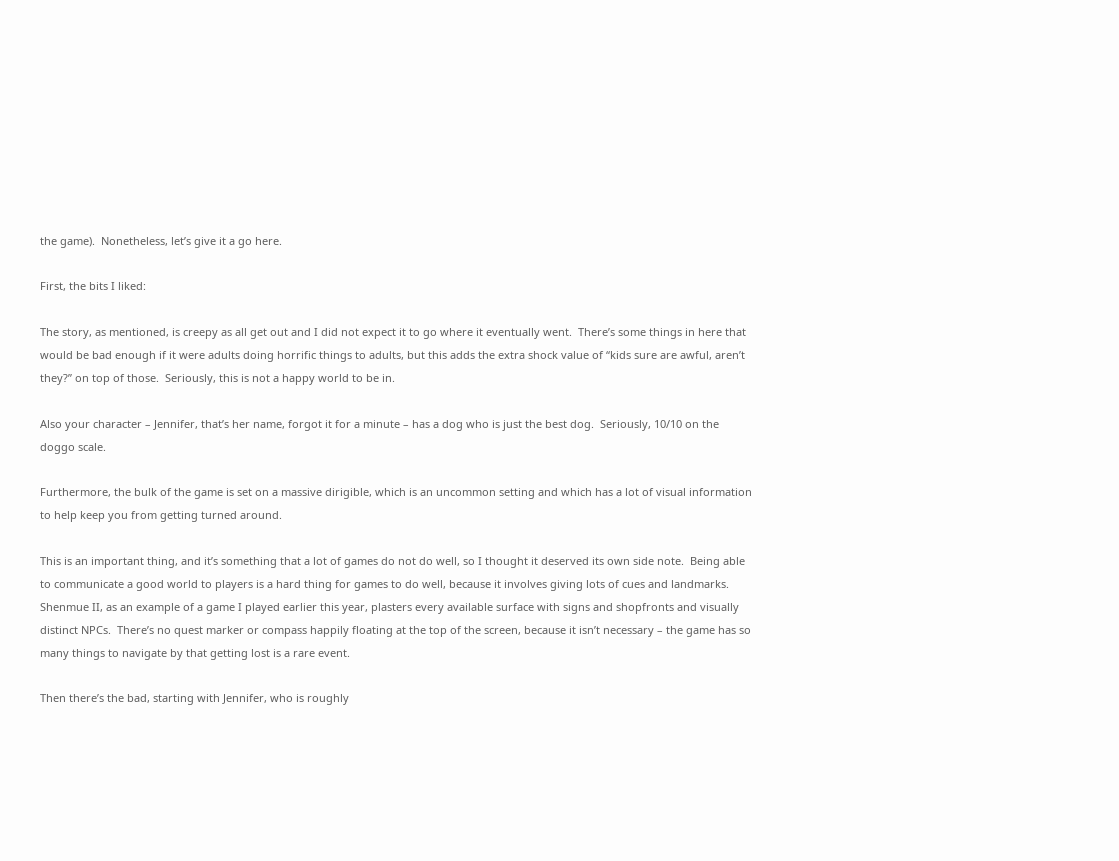the game).  Nonetheless, let’s give it a go here.

First, the bits I liked:

The story, as mentioned, is creepy as all get out and I did not expect it to go where it eventually went.  There’s some things in here that would be bad enough if it were adults doing horrific things to adults, but this adds the extra shock value of “kids sure are awful, aren’t they?” on top of those.  Seriously, this is not a happy world to be in.

Also your character – Jennifer, that’s her name, forgot it for a minute – has a dog who is just the best dog.  Seriously, 10/10 on the doggo scale.

Furthermore, the bulk of the game is set on a massive dirigible, which is an uncommon setting and which has a lot of visual information to help keep you from getting turned around.

This is an important thing, and it’s something that a lot of games do not do well, so I thought it deserved its own side note.  Being able to communicate a good world to players is a hard thing for games to do well, because it involves giving lots of cues and landmarks.  Shenmue II, as an example of a game I played earlier this year, plasters every available surface with signs and shopfronts and visually distinct NPCs.  There’s no quest marker or compass happily floating at the top of the screen, because it isn’t necessary – the game has so many things to navigate by that getting lost is a rare event.

Then there’s the bad, starting with Jennifer, who is roughly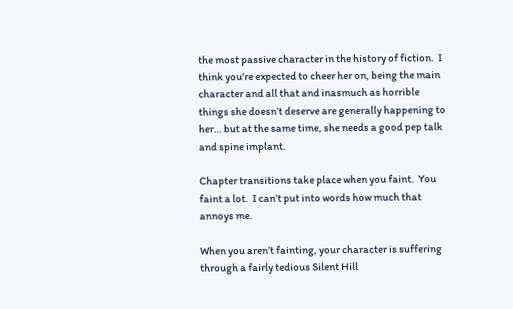the most passive character in the history of fiction.  I think you’re expected to cheer her on, being the main character and all that and inasmuch as horrible things she doesn’t deserve are generally happening to her… but at the same time, she needs a good pep talk and spine implant.

Chapter transitions take place when you faint.  You faint a lot.  I can’t put into words how much that annoys me.

When you aren’t fainting, your character is suffering through a fairly tedious Silent Hill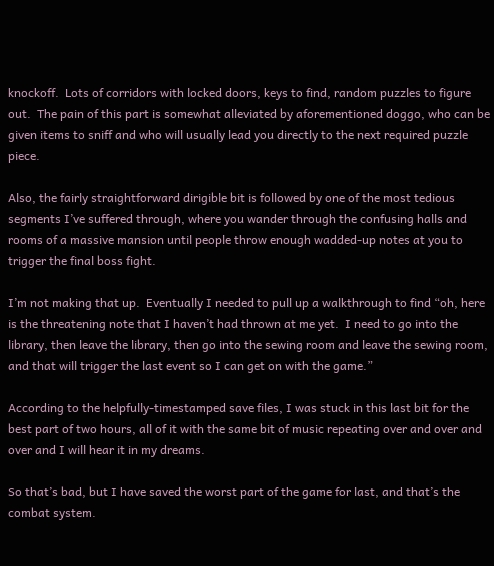knockoff.  Lots of corridors with locked doors, keys to find, random puzzles to figure out.  The pain of this part is somewhat alleviated by aforementioned doggo, who can be given items to sniff and who will usually lead you directly to the next required puzzle piece.

Also, the fairly straightforward dirigible bit is followed by one of the most tedious segments I’ve suffered through, where you wander through the confusing halls and rooms of a massive mansion until people throw enough wadded-up notes at you to trigger the final boss fight.

I’m not making that up.  Eventually I needed to pull up a walkthrough to find “oh, here is the threatening note that I haven’t had thrown at me yet.  I need to go into the library, then leave the library, then go into the sewing room and leave the sewing room, and that will trigger the last event so I can get on with the game.”

According to the helpfully-timestamped save files, I was stuck in this last bit for the best part of two hours, all of it with the same bit of music repeating over and over and over and I will hear it in my dreams.

So that’s bad, but I have saved the worst part of the game for last, and that’s the combat system.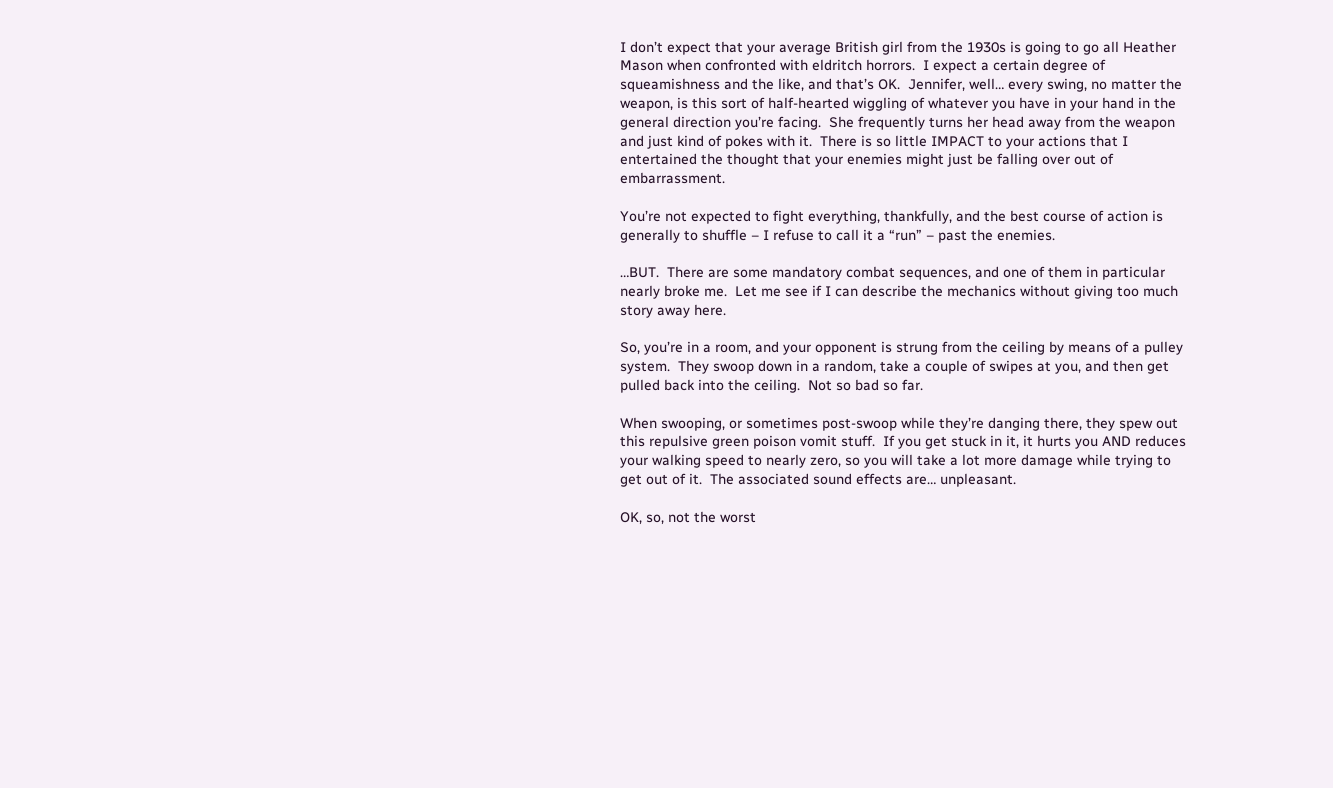I don’t expect that your average British girl from the 1930s is going to go all Heather Mason when confronted with eldritch horrors.  I expect a certain degree of squeamishness and the like, and that’s OK.  Jennifer, well… every swing, no matter the weapon, is this sort of half-hearted wiggling of whatever you have in your hand in the general direction you’re facing.  She frequently turns her head away from the weapon and just kind of pokes with it.  There is so little IMPACT to your actions that I entertained the thought that your enemies might just be falling over out of embarrassment.

You’re not expected to fight everything, thankfully, and the best course of action is generally to shuffle – I refuse to call it a “run” – past the enemies.

…BUT.  There are some mandatory combat sequences, and one of them in particular nearly broke me.  Let me see if I can describe the mechanics without giving too much story away here.

So, you’re in a room, and your opponent is strung from the ceiling by means of a pulley system.  They swoop down in a random, take a couple of swipes at you, and then get pulled back into the ceiling.  Not so bad so far.

When swooping, or sometimes post-swoop while they’re danging there, they spew out this repulsive green poison vomit stuff.  If you get stuck in it, it hurts you AND reduces your walking speed to nearly zero, so you will take a lot more damage while trying to get out of it.  The associated sound effects are… unpleasant.

OK, so, not the worst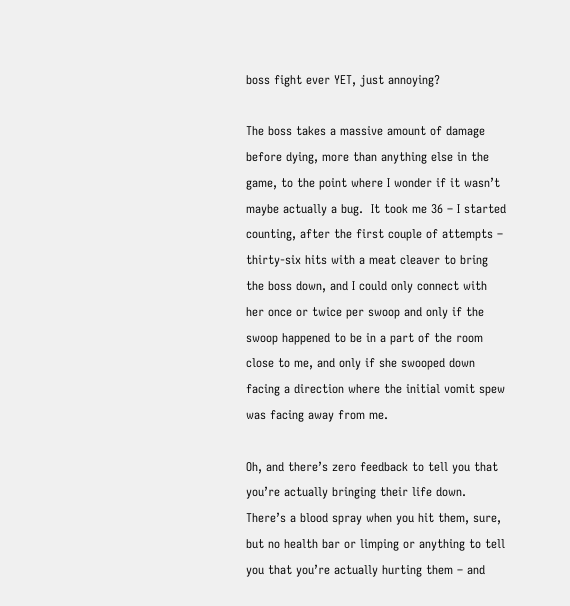boss fight ever YET, just annoying?

The boss takes a massive amount of damage before dying, more than anything else in the game, to the point where I wonder if it wasn’t maybe actually a bug.  It took me 36 – I started counting, after the first couple of attempts – thirty-six hits with a meat cleaver to bring the boss down, and I could only connect with her once or twice per swoop and only if the swoop happened to be in a part of the room close to me, and only if she swooped down facing a direction where the initial vomit spew was facing away from me.

Oh, and there’s zero feedback to tell you that you’re actually bringing their life down.  There’s a blood spray when you hit them, sure, but no health bar or limping or anything to tell you that you’re actually hurting them – and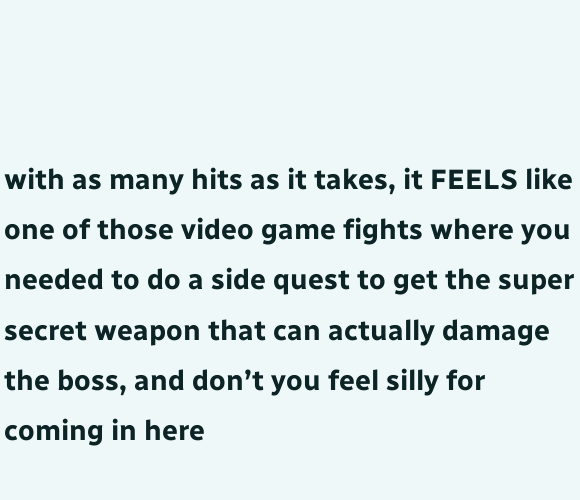with as many hits as it takes, it FEELS like one of those video game fights where you needed to do a side quest to get the super secret weapon that can actually damage the boss, and don’t you feel silly for coming in here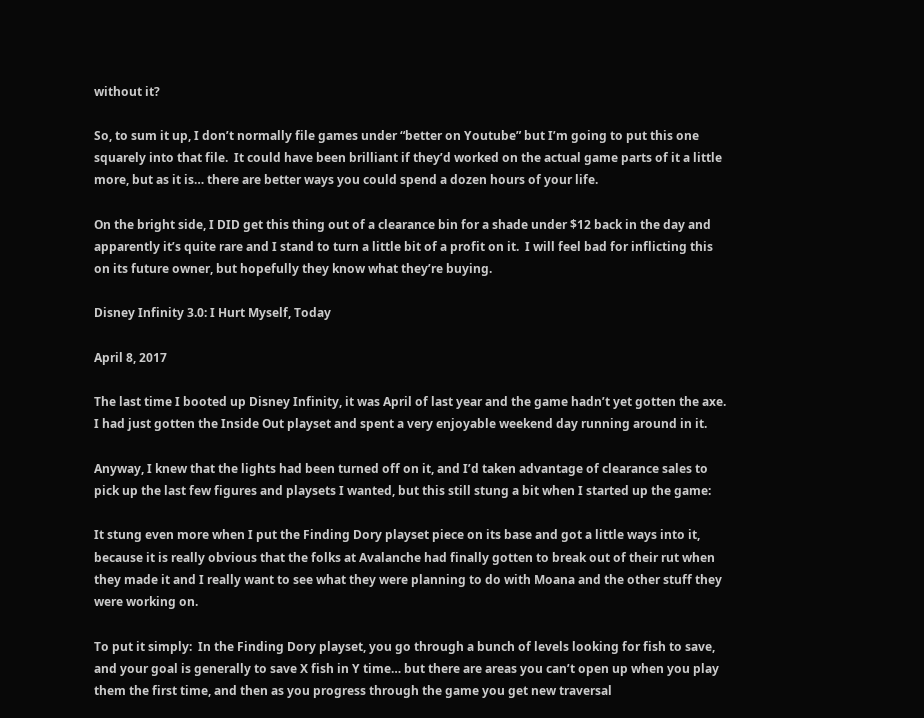without it?

So, to sum it up, I don’t normally file games under “better on Youtube” but I’m going to put this one squarely into that file.  It could have been brilliant if they’d worked on the actual game parts of it a little more, but as it is… there are better ways you could spend a dozen hours of your life.

On the bright side, I DID get this thing out of a clearance bin for a shade under $12 back in the day and apparently it’s quite rare and I stand to turn a little bit of a profit on it.  I will feel bad for inflicting this on its future owner, but hopefully they know what they’re buying.

Disney Infinity 3.0: I Hurt Myself, Today

April 8, 2017

The last time I booted up Disney Infinity, it was April of last year and the game hadn’t yet gotten the axe.  I had just gotten the Inside Out playset and spent a very enjoyable weekend day running around in it.

Anyway, I knew that the lights had been turned off on it, and I’d taken advantage of clearance sales to pick up the last few figures and playsets I wanted, but this still stung a bit when I started up the game:

It stung even more when I put the Finding Dory playset piece on its base and got a little ways into it, because it is really obvious that the folks at Avalanche had finally gotten to break out of their rut when they made it and I really want to see what they were planning to do with Moana and the other stuff they were working on.

To put it simply:  In the Finding Dory playset, you go through a bunch of levels looking for fish to save, and your goal is generally to save X fish in Y time… but there are areas you can’t open up when you play them the first time, and then as you progress through the game you get new traversal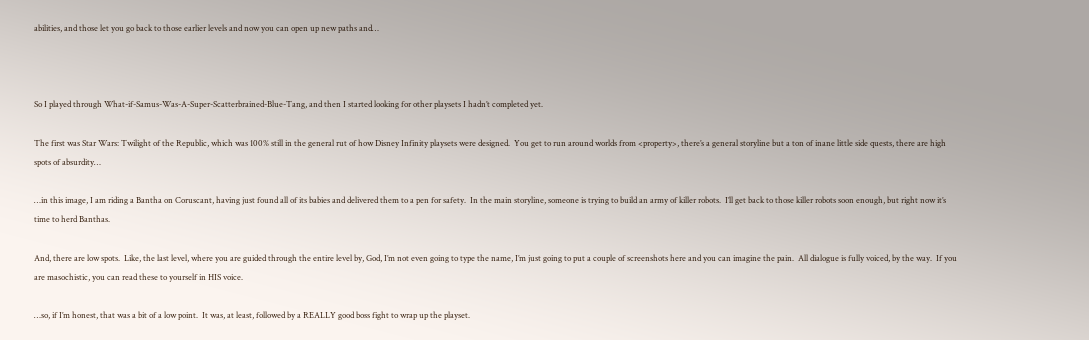abilities, and those let you go back to those earlier levels and now you can open up new paths and…



So I played through What-if-Samus-Was-A-Super-Scatterbrained-Blue-Tang, and then I started looking for other playsets I hadn’t completed yet.

The first was Star Wars: Twilight of the Republic, which was 100% still in the general rut of how Disney Infinity playsets were designed.  You get to run around worlds from <property>, there’s a general storyline but a ton of inane little side quests, there are high spots of absurdity…

…in this image, I am riding a Bantha on Coruscant, having just found all of its babies and delivered them to a pen for safety.  In the main storyline, someone is trying to build an army of killer robots.  I’ll get back to those killer robots soon enough, but right now it’s time to herd Banthas.

And, there are low spots.  Like, the last level, where you are guided through the entire level by, God, I’m not even going to type the name, I’m just going to put a couple of screenshots here and you can imagine the pain.  All dialogue is fully voiced, by the way.  If you are masochistic, you can read these to yourself in HIS voice.

…so, if I’m honest, that was a bit of a low point.  It was, at least, followed by a REALLY good boss fight to wrap up the playset.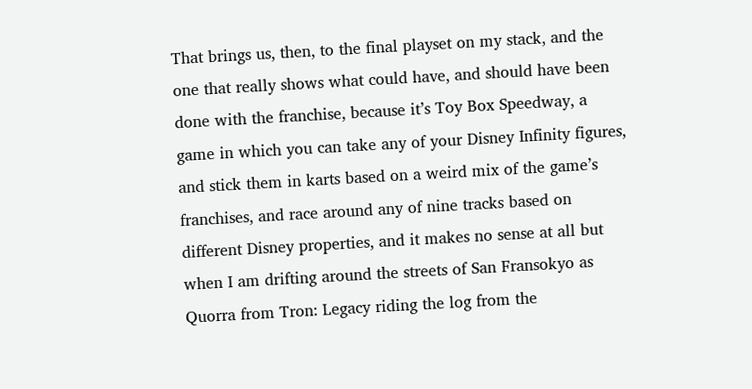That brings us, then, to the final playset on my stack, and the one that really shows what could have, and should have been done with the franchise, because it’s Toy Box Speedway, a game in which you can take any of your Disney Infinity figures, and stick them in karts based on a weird mix of the game’s franchises, and race around any of nine tracks based on different Disney properties, and it makes no sense at all but when I am drifting around the streets of San Fransokyo as Quorra from Tron: Legacy riding the log from the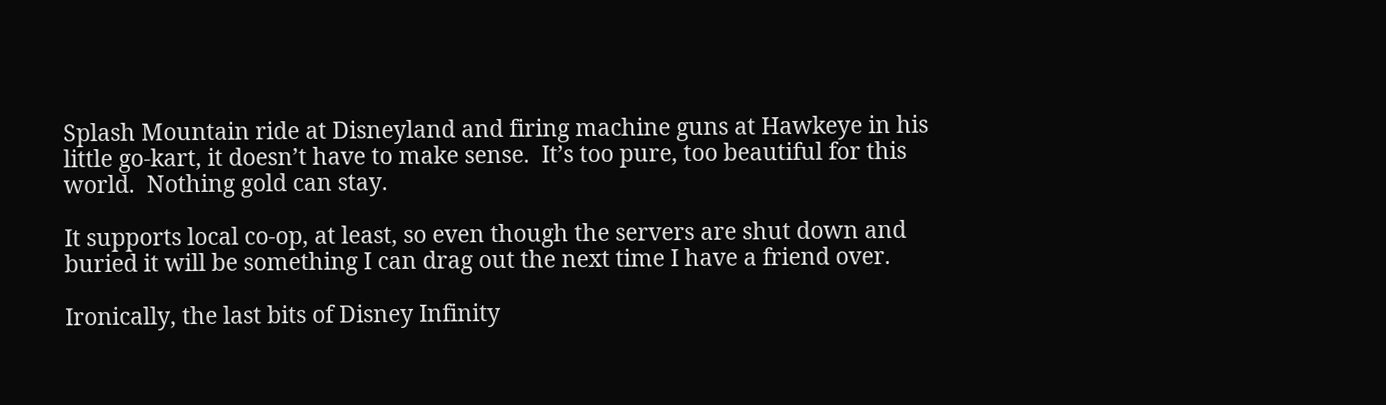Splash Mountain ride at Disneyland and firing machine guns at Hawkeye in his little go-kart, it doesn’t have to make sense.  It’s too pure, too beautiful for this world.  Nothing gold can stay.

It supports local co-op, at least, so even though the servers are shut down and buried it will be something I can drag out the next time I have a friend over.

Ironically, the last bits of Disney Infinity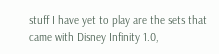stuff I have yet to play are the sets that came with Disney Infinity 1.0,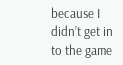because I didn’t get in to the game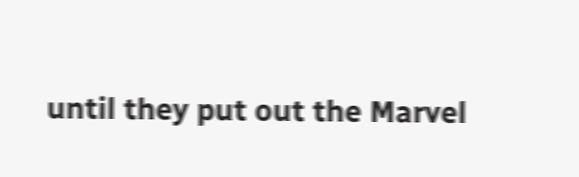until they put out the Marvel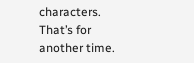characters.  That’s for another time.